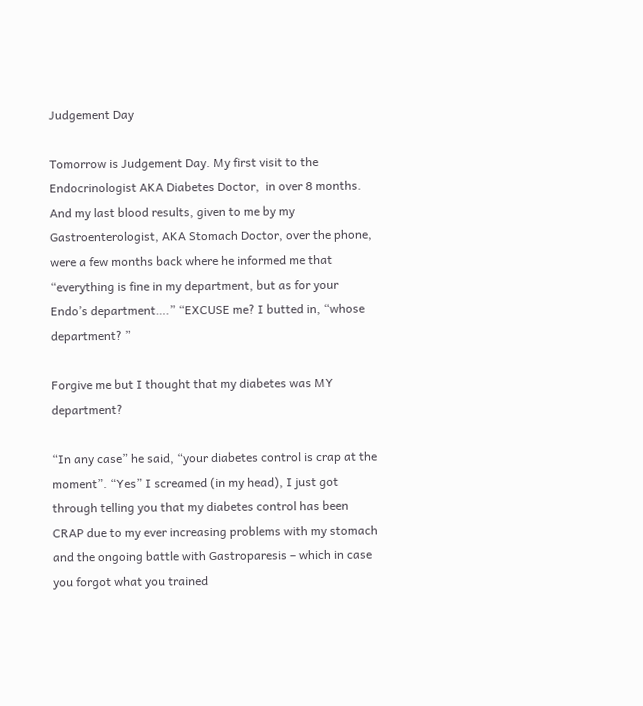Judgement Day

Tomorrow is Judgement Day. My first visit to the Endocrinologist AKA Diabetes Doctor,  in over 8 months. And my last blood results, given to me by my Gastroenterologist, AKA Stomach Doctor, over the phone, were a few months back where he informed me that “everything is fine in my department, but as for your Endo’s department….” “EXCUSE me? I butted in, “whose department? ”

Forgive me but I thought that my diabetes was MY department?

“In any case” he said, “your diabetes control is crap at the moment”. “Yes” I screamed (in my head), I just got through telling you that my diabetes control has been CRAP due to my ever increasing problems with my stomach and the ongoing battle with Gastroparesis – which in case you forgot what you trained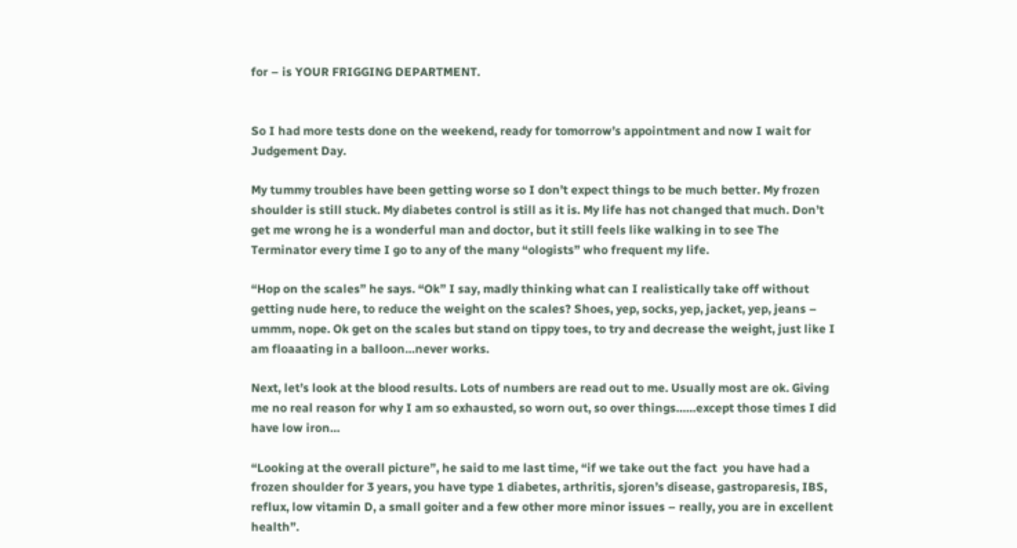for – is YOUR FRIGGING DEPARTMENT.


So I had more tests done on the weekend, ready for tomorrow’s appointment and now I wait for Judgement Day.

My tummy troubles have been getting worse so I don’t expect things to be much better. My frozen shoulder is still stuck. My diabetes control is still as it is. My life has not changed that much. Don’t get me wrong he is a wonderful man and doctor, but it still feels like walking in to see The Terminator every time I go to any of the many “ologists” who frequent my life.

“Hop on the scales” he says. “Ok” I say, madly thinking what can I realistically take off without getting nude here, to reduce the weight on the scales? Shoes, yep, socks, yep, jacket, yep, jeans – ummm, nope. Ok get on the scales but stand on tippy toes, to try and decrease the weight, just like I am floaaating in a balloon…never works.

Next, let’s look at the blood results. Lots of numbers are read out to me. Usually most are ok. Giving me no real reason for why I am so exhausted, so worn out, so over things……except those times I did have low iron…

“Looking at the overall picture”, he said to me last time, “if we take out the fact  you have had a frozen shoulder for 3 years, you have type 1 diabetes, arthritis, sjoren’s disease, gastroparesis, IBS, reflux, low vitamin D, a small goiter and a few other more minor issues – really, you are in excellent health”.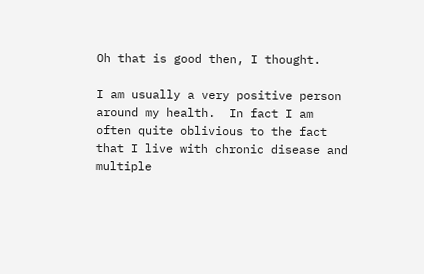Oh that is good then, I thought.

I am usually a very positive person around my health.  In fact I am often quite oblivious to the fact that I live with chronic disease and multiple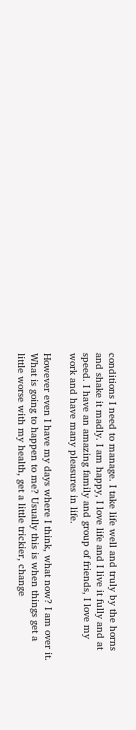conditions I need to manage. I take life well and truly by the horns and shake it madly. I am happy, I love life and I live it fully and at speed. I have an amazing family and group of friends, I love my work and have many pleasures in life.

However even I have my days where I think, what now? I am over it. What is going to happen to me? Usually this is when things get a little worse with my health, get a little trickier, change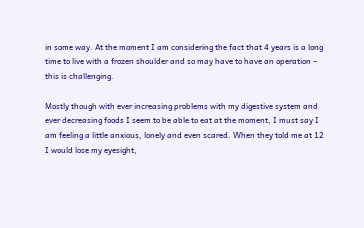in some way. At the moment I am considering the fact that 4 years is a long time to live with a frozen shoulder and so may have to have an operation – this is challenging.

Mostly though with ever increasing problems with my digestive system and ever decreasing foods I seem to be able to eat at the moment, I must say I am feeling a little anxious, lonely and even scared. When they told me at 12 I would lose my eyesight,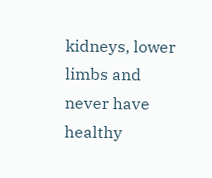kidneys, lower limbs and never have healthy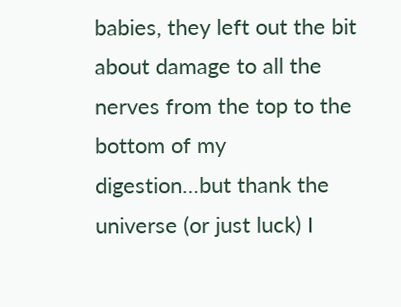babies, they left out the bit about damage to all the nerves from the top to the bottom of my digestion…but thank the universe (or just luck) I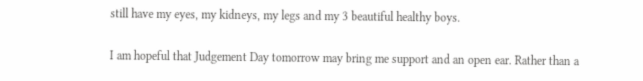still have my eyes, my kidneys, my legs and my 3 beautiful healthy boys.

I am hopeful that Judgement Day tomorrow may bring me support and an open ear. Rather than a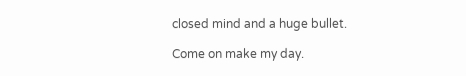closed mind and a huge bullet.

Come on make my day.